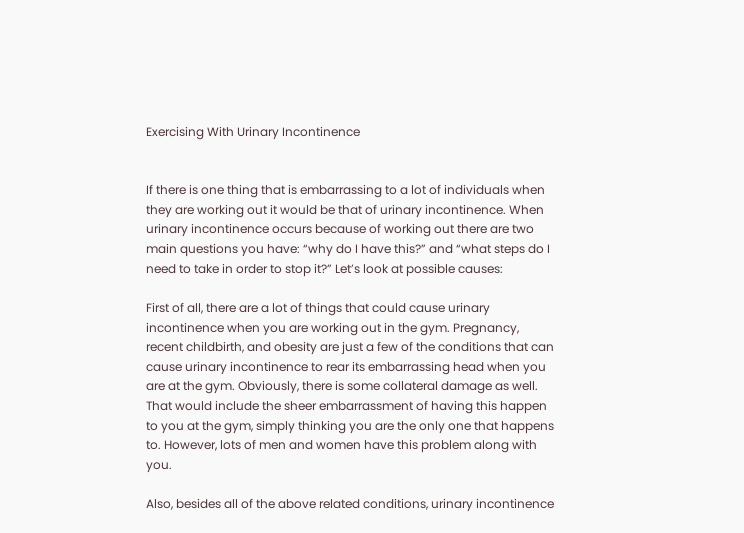Exercising With Urinary Incontinence


If there is one thing that is embarrassing to a lot of individuals when they are working out it would be that of urinary incontinence. When urinary incontinence occurs because of working out there are two main questions you have: “why do I have this?” and “what steps do I need to take in order to stop it?” Let’s look at possible causes:

First of all, there are a lot of things that could cause urinary incontinence when you are working out in the gym. Pregnancy, recent childbirth, and obesity are just a few of the conditions that can cause urinary incontinence to rear its embarrassing head when you are at the gym. Obviously, there is some collateral damage as well. That would include the sheer embarrassment of having this happen to you at the gym, simply thinking you are the only one that happens to. However, lots of men and women have this problem along with you.

Also, besides all of the above related conditions, urinary incontinence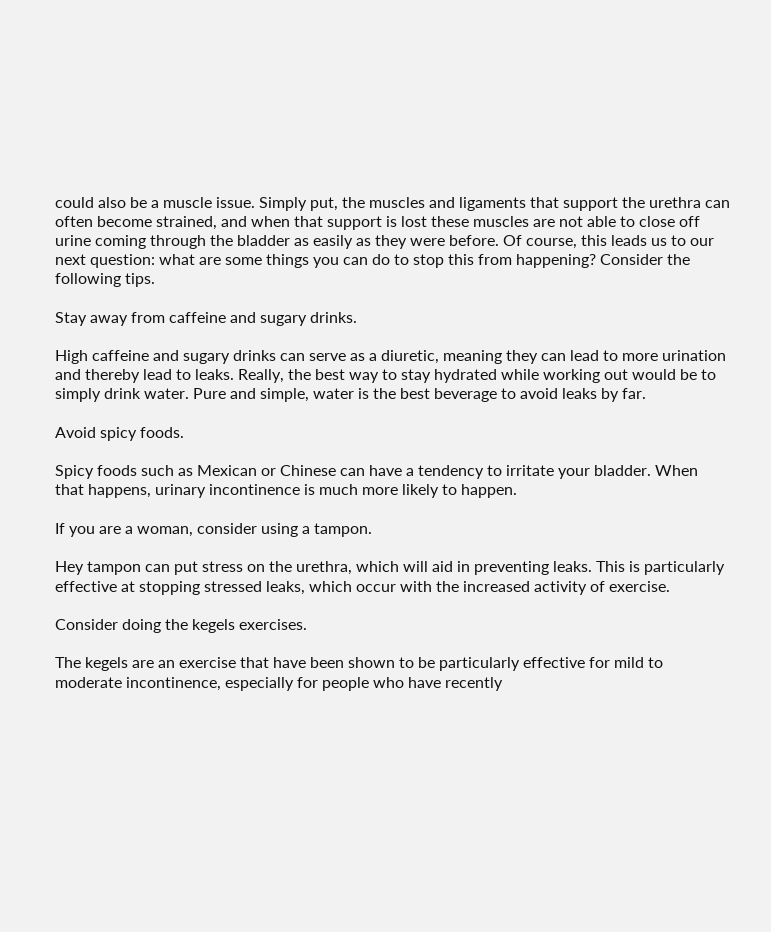could also be a muscle issue. Simply put, the muscles and ligaments that support the urethra can often become strained, and when that support is lost these muscles are not able to close off urine coming through the bladder as easily as they were before. Of course, this leads us to our next question: what are some things you can do to stop this from happening? Consider the following tips.

Stay away from caffeine and sugary drinks.

High caffeine and sugary drinks can serve as a diuretic, meaning they can lead to more urination and thereby lead to leaks. Really, the best way to stay hydrated while working out would be to simply drink water. Pure and simple, water is the best beverage to avoid leaks by far.

Avoid spicy foods.

Spicy foods such as Mexican or Chinese can have a tendency to irritate your bladder. When that happens, urinary incontinence is much more likely to happen.

If you are a woman, consider using a tampon.

Hey tampon can put stress on the urethra, which will aid in preventing leaks. This is particularly effective at stopping stressed leaks, which occur with the increased activity of exercise.

Consider doing the kegels exercises.

The kegels are an exercise that have been shown to be particularly effective for mild to moderate incontinence, especially for people who have recently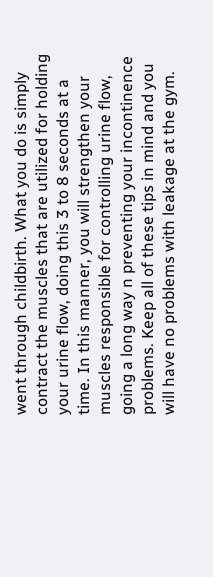went through childbirth. What you do is simply contract the muscles that are utilized for holding your urine flow, doing this 3 to 8 seconds at a time. In this manner, you will strengthen your muscles responsible for controlling urine flow, going a long way n preventing your incontinence problems. Keep all of these tips in mind and you will have no problems with leakage at the gym.